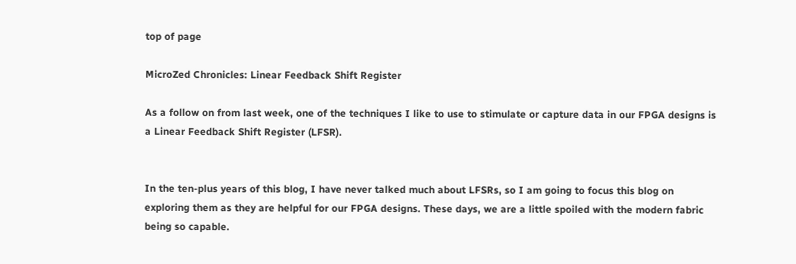top of page

MicroZed Chronicles: Linear Feedback Shift Register

As a follow on from last week, one of the techniques I like to use to stimulate or capture data in our FPGA designs is a Linear Feedback Shift Register (LFSR).


In the ten-plus years of this blog, I have never talked much about LFSRs, so I am going to focus this blog on exploring them as they are helpful for our FPGA designs. These days, we are a little spoiled with the modern fabric being so capable.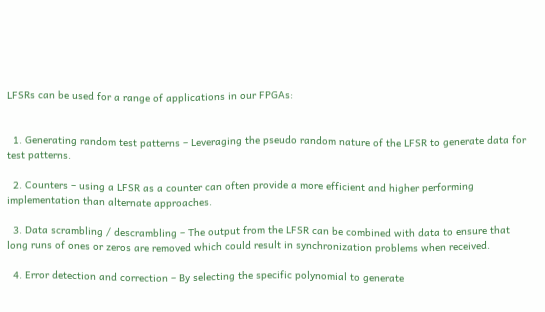LFSRs can be used for a range of applications in our FPGAs:


  1. Generating random test patterns – Leveraging the pseudo random nature of the LFSR to generate data for test patterns.

  2. Counters – using a LFSR as a counter can often provide a more efficient and higher performing implementation than alternate approaches.

  3. Data scrambling / descrambling – The output from the LFSR can be combined with data to ensure that long runs of ones or zeros are removed which could result in synchronization problems when received.

  4. Error detection and correction – By selecting the specific polynomial to generate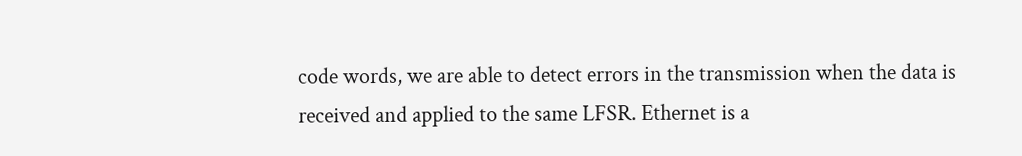code words, we are able to detect errors in the transmission when the data is received and applied to the same LFSR. Ethernet is a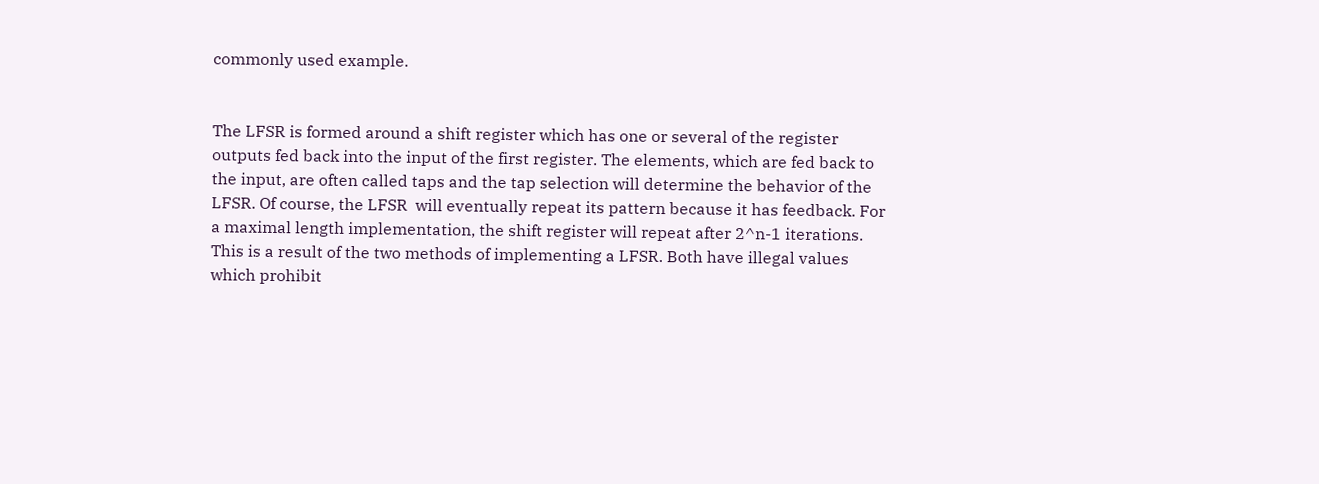commonly used example.


The LFSR is formed around a shift register which has one or several of the register outputs fed back into the input of the first register. The elements, which are fed back to the input, are often called taps and the tap selection will determine the behavior of the LFSR. Of course, the LFSR  will eventually repeat its pattern because it has feedback. For a maximal length implementation, the shift register will repeat after 2^n-1 iterations. This is a result of the two methods of implementing a LFSR. Both have illegal values which prohibit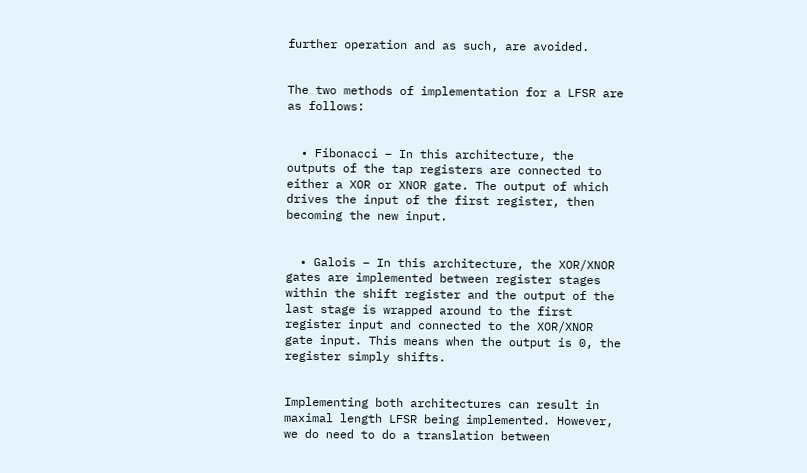further operation and as such, are avoided.


The two methods of implementation for a LFSR are as follows:


  • Fibonacci – In this architecture, the outputs of the tap registers are connected to either a XOR or XNOR gate. The output of which drives the input of the first register, then becoming the new input.


  • Galois – In this architecture, the XOR/XNOR gates are implemented between register stages within the shift register and the output of the last stage is wrapped around to the first register input and connected to the XOR/XNOR gate input. This means when the output is 0, the register simply shifts.


Implementing both architectures can result in maximal length LFSR being implemented. However, we do need to do a translation between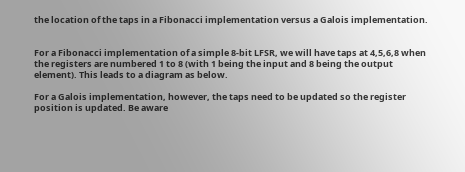the location of the taps in a Fibonacci implementation versus a Galois implementation.


For a Fibonacci implementation of a simple 8-bit LFSR, we will have taps at 4,5,6,8 when the registers are numbered 1 to 8 (with 1 being the input and 8 being the output element). This leads to a diagram as below.

For a Galois implementation, however, the taps need to be updated so the register position is updated. Be aware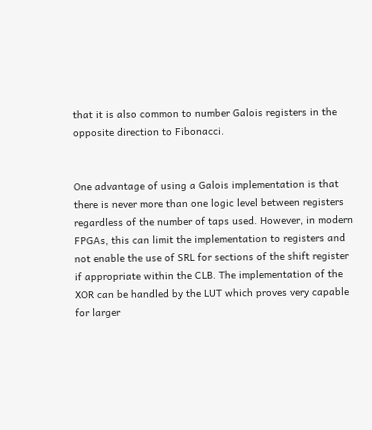that it is also common to number Galois registers in the opposite direction to Fibonacci.


One advantage of using a Galois implementation is that there is never more than one logic level between registers regardless of the number of taps used. However, in modern FPGAs, this can limit the implementation to registers and not enable the use of SRL for sections of the shift register if appropriate within the CLB. The implementation of the XOR can be handled by the LUT which proves very capable for larger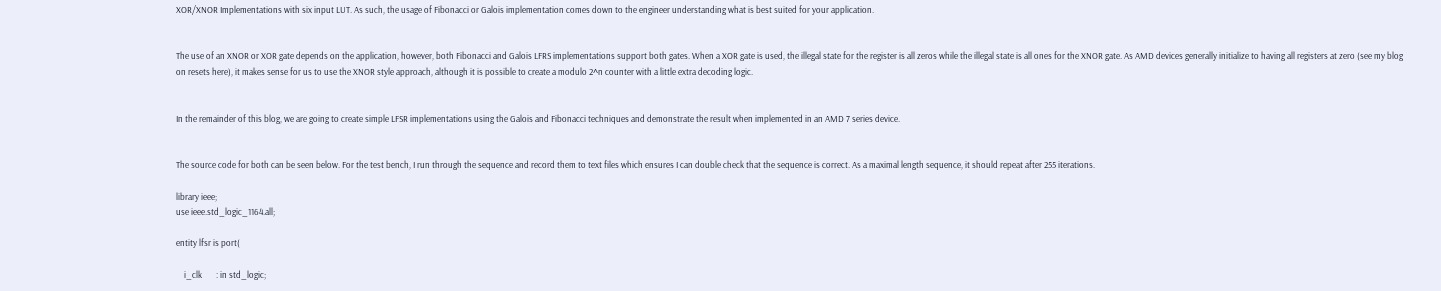XOR/XNOR Implementations with six input LUT. As such, the usage of Fibonacci or Galois implementation comes down to the engineer understanding what is best suited for your application.


The use of an XNOR or XOR gate depends on the application, however, both Fibonacci and Galois LFRS implementations support both gates. When a XOR gate is used, the illegal state for the register is all zeros while the illegal state is all ones for the XNOR gate. As AMD devices generally initialize to having all registers at zero (see my blog on resets here), it makes sense for us to use the XNOR style approach, although it is possible to create a modulo 2^n counter with a little extra decoding logic.


In the remainder of this blog, we are going to create simple LFSR implementations using the Galois and Fibonacci techniques and demonstrate the result when implemented in an AMD 7 series device.


The source code for both can be seen below. For the test bench, I run through the sequence and record them to text files which ensures I can double check that the sequence is correct. As a maximal length sequence, it should repeat after 255 iterations.

library ieee;
use ieee.std_logic_1164.all;

entity lfsr is port(

    i_clk       : in std_logic;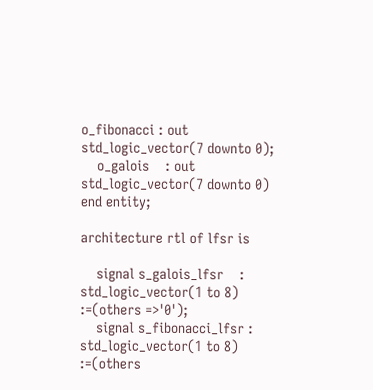o_fibonacci : out std_logic_vector(7 downto 0);
    o_galois    : out std_logic_vector(7 downto 0)
end entity;

architecture rtl of lfsr is

    signal s_galois_lfsr    : std_logic_vector(1 to 8) :=(others =>'0');
    signal s_fibonacci_lfsr : std_logic_vector(1 to 8) :=(others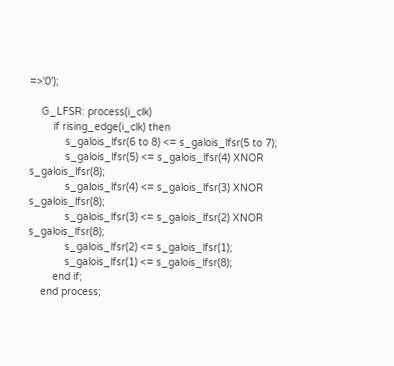=>'0');

    G_LFSR: process(i_clk)
        if rising_edge(i_clk) then
            s_galois_lfsr(6 to 8) <= s_galois_lfsr(5 to 7);
            s_galois_lfsr(5) <= s_galois_lfsr(4) XNOR s_galois_lfsr(8);
            s_galois_lfsr(4) <= s_galois_lfsr(3) XNOR s_galois_lfsr(8);
            s_galois_lfsr(3) <= s_galois_lfsr(2) XNOR s_galois_lfsr(8);
            s_galois_lfsr(2) <= s_galois_lfsr(1);
            s_galois_lfsr(1) <= s_galois_lfsr(8);
        end if;
    end process;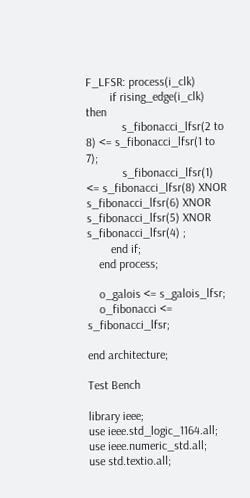F_LFSR: process(i_clk)
        if rising_edge(i_clk) then
            s_fibonacci_lfsr(2 to 8) <= s_fibonacci_lfsr(1 to 7);
            s_fibonacci_lfsr(1) <= s_fibonacci_lfsr(8) XNOR s_fibonacci_lfsr(6) XNOR s_fibonacci_lfsr(5) XNOR s_fibonacci_lfsr(4) ;
        end if;
    end process;

    o_galois <= s_galois_lfsr;
    o_fibonacci <= s_fibonacci_lfsr;

end architecture;

Test Bench

library ieee;
use ieee.std_logic_1164.all;
use ieee.numeric_std.all;
use std.textio.all;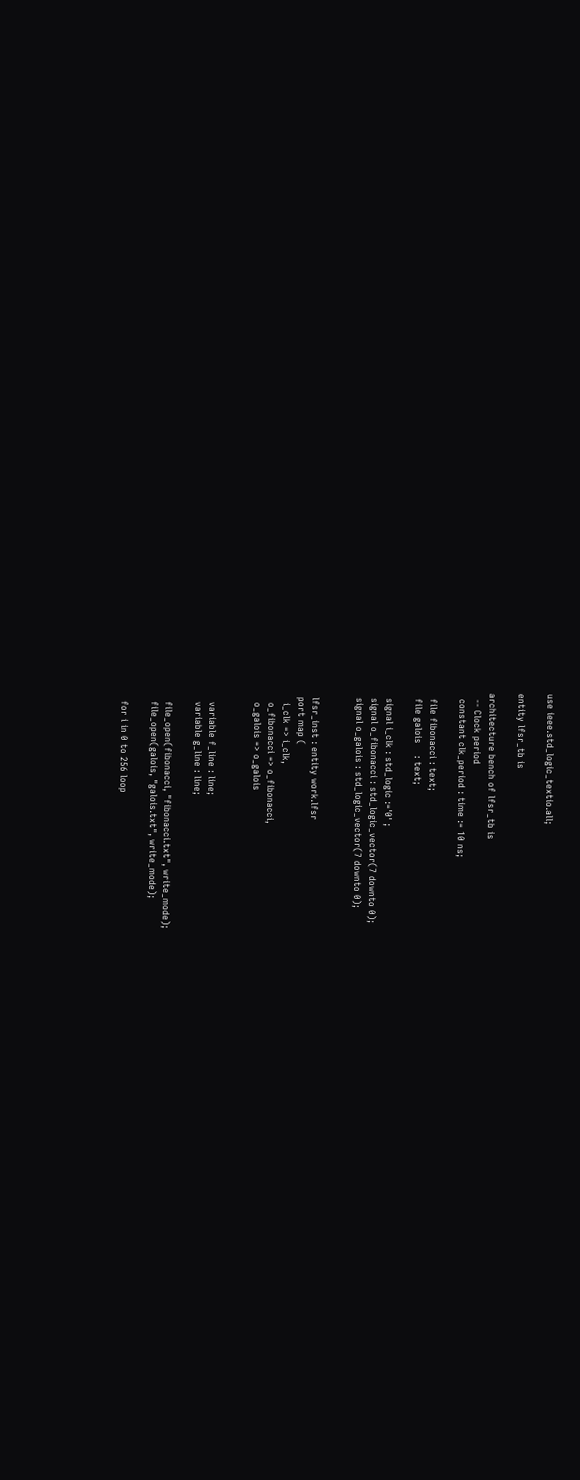use ieee.std_logic_textio.all;

entity lfsr_tb is

architecture bench of lfsr_tb is
  -- Clock period
  constant clk_period : time := 10 ns;

  file fibonacci : text;
  file galois    : text;

  signal i_clk : std_logic :='0' ;
  signal o_fibonacci : std_logic_vector(7 downto 0);
  signal o_galois : std_logic_vector(7 downto 0);


  lfsr_inst : entity work.lfsr
  port map (
    i_clk => i_clk,
    o_fibonacci => o_fibonacci,
    o_galois => o_galois


    variable f_line : line;
    variable g_line : line;

    file_open(fibonacci, "fibonacci.txt", write_mode);
    file_open(galois, "galois.txt", write_mode);

    for i in 0 to 256 loop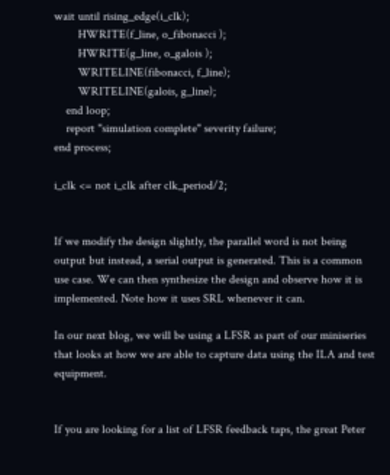wait until rising_edge(i_clk);
        HWRITE(f_line, o_fibonacci );
        HWRITE(g_line, o_galois );
        WRITELINE(fibonacci, f_line);
        WRITELINE(galois, g_line);
    end loop;
    report "simulation complete" severity failure;
end process;

i_clk <= not i_clk after clk_period/2;


If we modify the design slightly, the parallel word is not being output but instead, a serial output is generated. This is a common use case. We can then synthesize the design and observe how it is implemented. Note how it uses SRL whenever it can.

In our next blog, we will be using a LFSR as part of our miniseries that looks at how we are able to capture data using the ILA and test equipment.


If you are looking for a list of LFSR feedback taps, the great Peter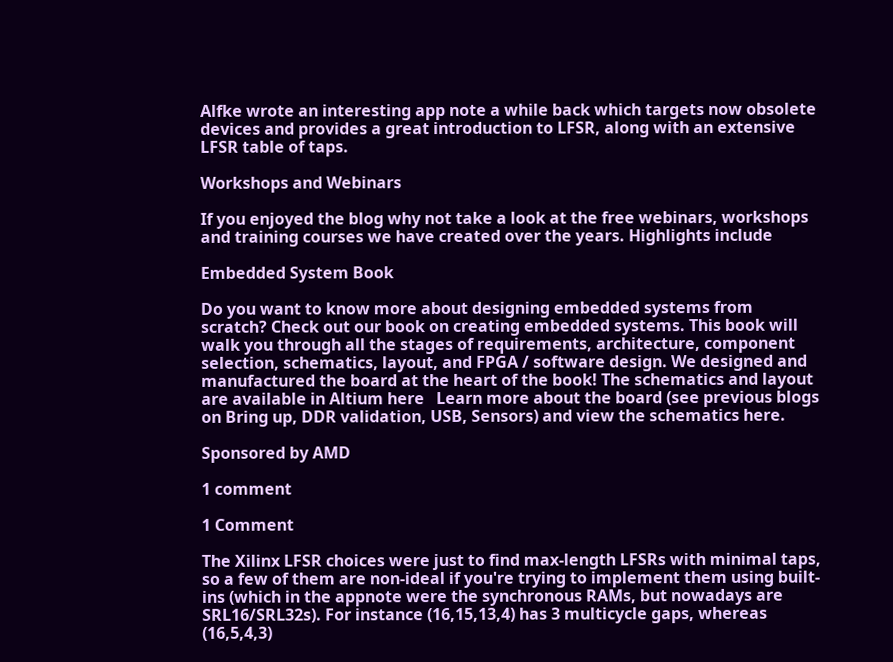Alfke wrote an interesting app note a while back which targets now obsolete devices and provides a great introduction to LFSR, along with an extensive LFSR table of taps.

Workshops and Webinars

If you enjoyed the blog why not take a look at the free webinars, workshops and training courses we have created over the years. Highlights include

Embedded System Book

Do you want to know more about designing embedded systems from scratch? Check out our book on creating embedded systems. This book will walk you through all the stages of requirements, architecture, component selection, schematics, layout, and FPGA / software design. We designed and manufactured the board at the heart of the book! The schematics and layout are available in Altium here   Learn more about the board (see previous blogs on Bring up, DDR validation, USB, Sensors) and view the schematics here.

Sponsored by AMD

1 comment

1 Comment

The Xilinx LFSR choices were just to find max-length LFSRs with minimal taps, so a few of them are non-ideal if you're trying to implement them using built-ins (which in the appnote were the synchronous RAMs, but nowadays are SRL16/SRL32s). For instance (16,15,13,4) has 3 multicycle gaps, whereas (16,5,4,3)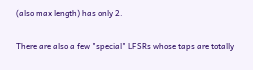(also max length) has only 2.

There are also a few "special" LFSRs whose taps are totally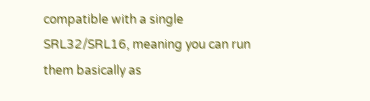compatible with a single SRL32/SRL16, meaning you can run them basically as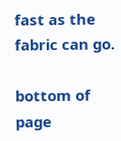fast as the fabric can go.

bottom of page